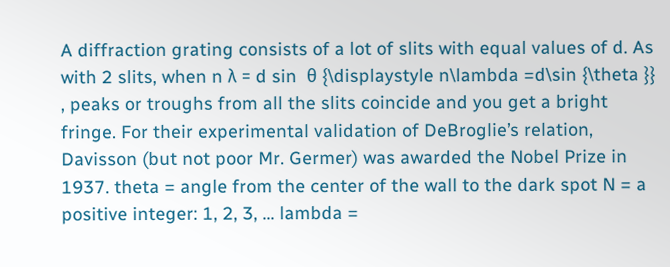A diffraction grating consists of a lot of slits with equal values of d. As with 2 slits, when n λ = d sin  θ {\displaystyle n\lambda =d\sin {\theta }} , peaks or troughs from all the slits coincide and you get a bright fringe. For their experimental validation of DeBroglie’s relation, Davisson (but not poor Mr. Germer) was awarded the Nobel Prize in 1937. theta = angle from the center of the wall to the dark spot N = a positive integer: 1, 2, 3, ... lambda =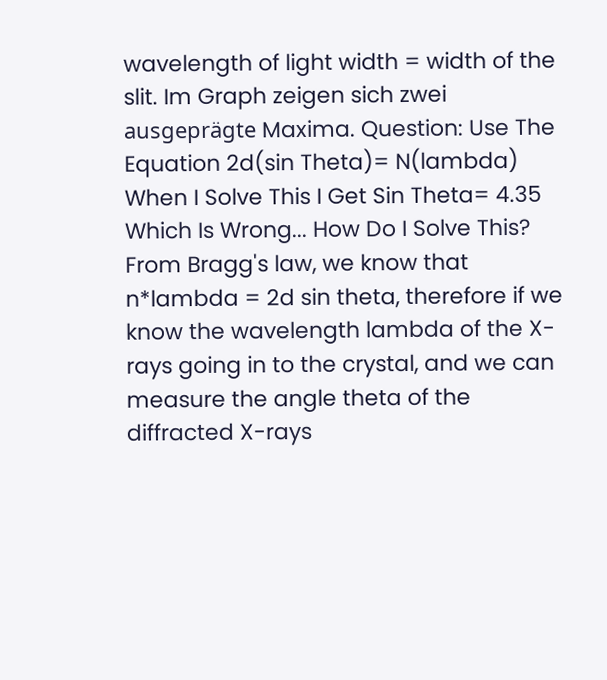wavelength of light width = width of the slit. Im Graph zeigen sich zwei ausgeprägte Maxima. Question: Use The Equation 2d(sin Theta)= N(lambda) When I Solve This I Get Sin Theta= 4.35 Which Is Wrong... How Do I Solve This? From Bragg's law, we know that n*lambda = 2d sin theta, therefore if we know the wavelength lambda of the X-rays going in to the crystal, and we can measure the angle theta of the diffracted X-rays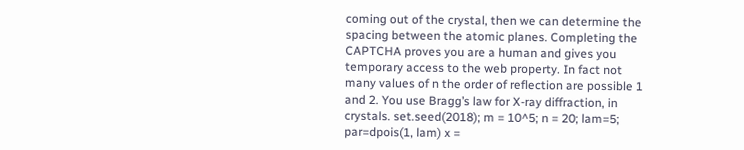coming out of the crystal, then we can determine the spacing between the atomic planes. Completing the CAPTCHA proves you are a human and gives you temporary access to the web property. In fact not many values of n the order of reflection are possible 1 and 2. You use Bragg’s law for X-ray diffraction, in crystals. set.seed(2018); m = 10^5; n = 20; lam=5; par=dpois(1, lam) x =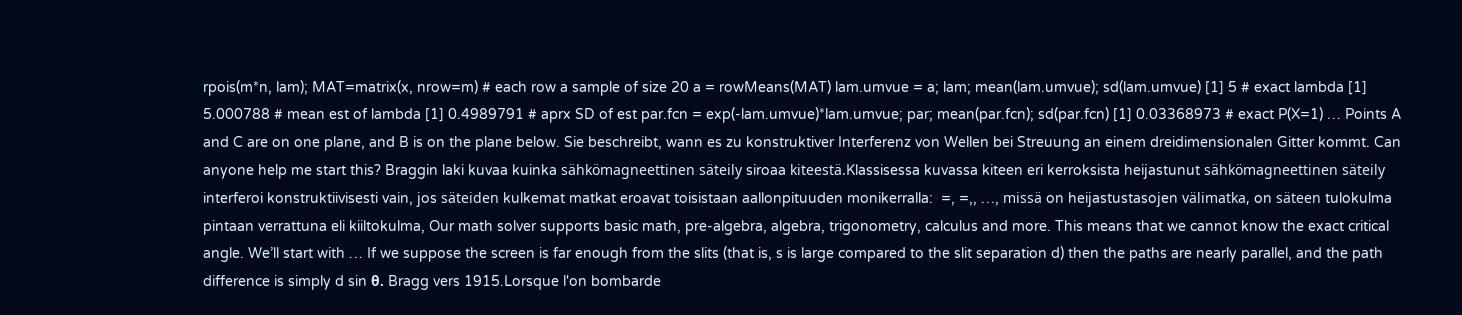rpois(m*n, lam); MAT=matrix(x, nrow=m) # each row a sample of size 20 a = rowMeans(MAT) lam.umvue = a; lam; mean(lam.umvue); sd(lam.umvue) [1] 5 # exact lambda [1] 5.000788 # mean est of lambda [1] 0.4989791 # aprx SD of est par.fcn = exp(-lam.umvue)*lam.umvue; par; mean(par.fcn); sd(par.fcn) [1] 0.03368973 # exact P(X=1) … Points A and C are on one plane, and B is on the plane below. Sie beschreibt, wann es zu konstruktiver Interferenz von Wellen bei Streuung an einem dreidimensionalen Gitter kommt. Can anyone help me start this? Braggin laki kuvaa kuinka sähkömagneettinen säteily siroaa kiteestä.Klassisessa kuvassa kiteen eri kerroksista heijastunut sähkömagneettinen säteily interferoi konstruktiivisesti vain, jos säteiden kulkemat matkat eroavat toisistaan aallonpituuden monikerralla:  =, =,, …, missä on heijastustasojen välimatka, on säteen tulokulma pintaan verrattuna eli kiiltokulma, Our math solver supports basic math, pre-algebra, algebra, trigonometry, calculus and more. This means that we cannot know the exact critical angle. We’ll start with … If we suppose the screen is far enough from the slits (that is, s is large compared to the slit separation d) then the paths are nearly parallel, and the path difference is simply d sin θ. Bragg vers 1915.Lorsque l'on bombarde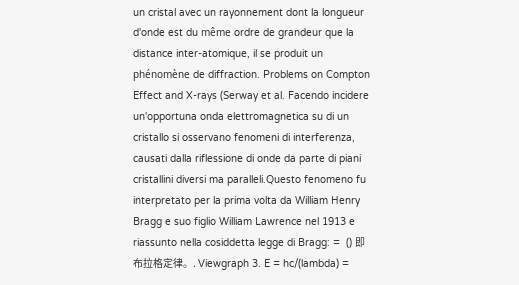un cristal avec un rayonnement dont la longueur d'onde est du même ordre de grandeur que la distance inter-atomique, il se produit un phénomène de diffraction. Problems on Compton Effect and X-rays (Serway et al. Facendo incidere un'opportuna onda elettromagnetica su di un cristallo si osservano fenomeni di interferenza, causati dalla riflessione di onde da parte di piani cristallini diversi ma paralleli.Questo fenomeno fu interpretato per la prima volta da William Henry Bragg e suo figlio William Lawrence nel 1913 e riassunto nella cosiddetta legge di Bragg: =  () 即布拉格定律。. Viewgraph 3. E = hc/(lambda) =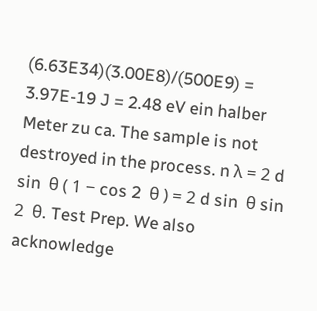(6.63E34)(3.00E8)/(500E9) = 3.97E-19 J = 2.48 eV ein halber Meter zu ca. The sample is not destroyed in the process. n λ = 2 d sin  θ ( 1 − cos 2  θ ) = 2 d sin  θ sin 2  θ. Test Prep. We also acknowledge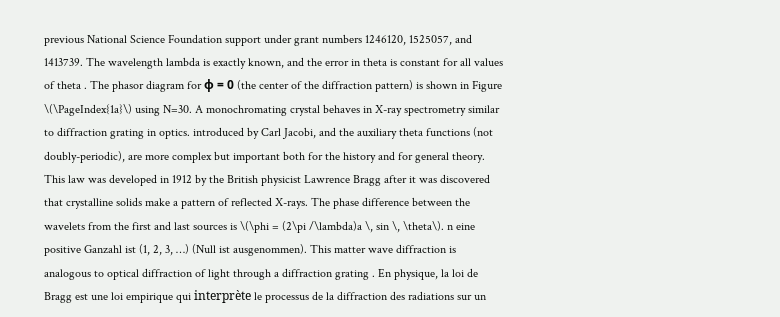previous National Science Foundation support under grant numbers 1246120, 1525057, and 1413739. The wavelength lambda is exactly known, and the error in theta is constant for all values of theta . The phasor diagram for ϕ = 0 (the center of the diffraction pattern) is shown in Figure \(\PageIndex{1a}\) using N=30. A monochromating crystal behaves in X-ray spectrometry similar to diffraction grating in optics. introduced by Carl Jacobi, and the auxiliary theta functions (not doubly-periodic), are more complex but important both for the history and for general theory. This law was developed in 1912 by the British physicist Lawrence Bragg after it was discovered that crystalline solids make a pattern of reflected X-rays. The phase difference between the wavelets from the first and last sources is \(\phi = (2\pi /\lambda)a \, sin \, \theta\). n eine positive Ganzahl ist (1, 2, 3, …) (Null ist ausgenommen). This matter wave diffraction is analogous to optical diffraction of light through a diffraction grating . En physique, la loi de Bragg est une loi empirique qui interprète le processus de la diffraction des radiations sur un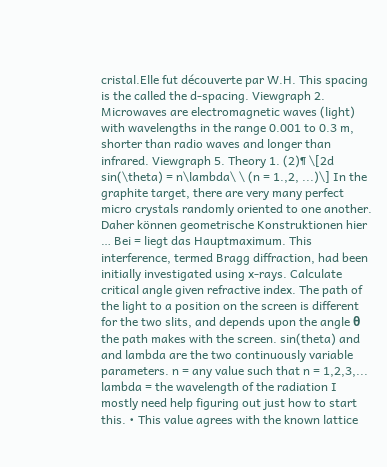cristal.Elle fut découverte par W.H. This spacing is the called the d-spacing. Viewgraph 2. Microwaves are electromagnetic waves (light) with wavelengths in the range 0.001 to 0.3 m, shorter than radio waves and longer than infrared. Viewgraph 5. Theory 1. (2)¶ \[2d sin(\theta) = n\lambda\ \ (n = 1.,2, ...)\] In the graphite target, there are very many perfect micro crystals randomly oriented to one another. Daher können geometrische Konstruktionen hier … Bei = liegt das Hauptmaximum. This interference, termed Bragg diffraction, had been initially investigated using x-rays. Calculate critical angle given refractive index. The path of the light to a position on the screen is different for the two slits, and depends upon the angle θ the path makes with the screen. sin(theta) and and lambda are the two continuously variable parameters. n = any value such that n = 1,2,3,... lambda = the wavelength of the radiation I mostly need help figuring out just how to start this. • This value agrees with the known lattice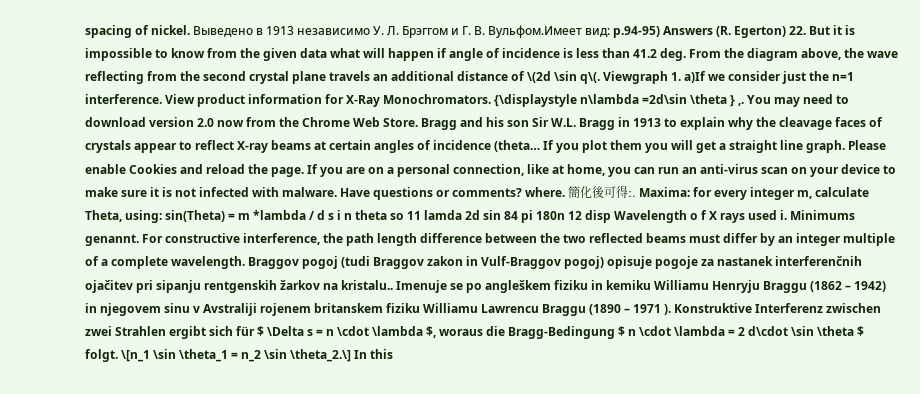spacing of nickel. Выведено в 1913 независимо У. Л. Брэггом и Г. В. Вульфом.Имеет вид: p.94-95) Answers (R. Egerton) 22. But it is impossible to know from the given data what will happen if angle of incidence is less than 41.2 deg. From the diagram above, the wave reflecting from the second crystal plane travels an additional distance of \(2d \sin q\(. Viewgraph 1. a)If we consider just the n=1 interference. View product information for X-Ray Monochromators. {\displaystyle n\lambda =2d\sin \theta } ,. You may need to download version 2.0 now from the Chrome Web Store. Bragg and his son Sir W.L. Bragg in 1913 to explain why the cleavage faces of crystals appear to reflect X-ray beams at certain angles of incidence (theta… If you plot them you will get a straight line graph. Please enable Cookies and reload the page. If you are on a personal connection, like at home, you can run an anti-virus scan on your device to make sure it is not infected with malware. Have questions or comments? where. 簡化後可得:. Maxima: for every integer m, calculate Theta, using: sin(Theta) = m *lambda / d s i n theta so 11 lamda 2d sin 84 pi 180n 12 disp Wavelength o f X rays used i. Minimums genannt. For constructive interference, the path length difference between the two reflected beams must differ by an integer multiple of a complete wavelength. Braggov pogoj (tudi Braggov zakon in Vulf-Braggov pogoj) opisuje pogoje za nastanek interferenčnih ojačitev pri sipanju rentgenskih žarkov na kristalu.. Imenuje se po angleškem fiziku in kemiku Williamu Henryju Braggu (1862 – 1942) in njegovem sinu v Avstraliji rojenem britanskem fiziku Williamu Lawrencu Braggu (1890 – 1971 ). Konstruktive Interferenz zwischen zwei Strahlen ergibt sich für $ \Delta s = n \cdot \lambda $, woraus die Bragg-Bedingung $ n \cdot \lambda = 2 d\cdot \sin \theta $ folgt. \[n_1 \sin \theta_1 = n_2 \sin \theta_2.\] In this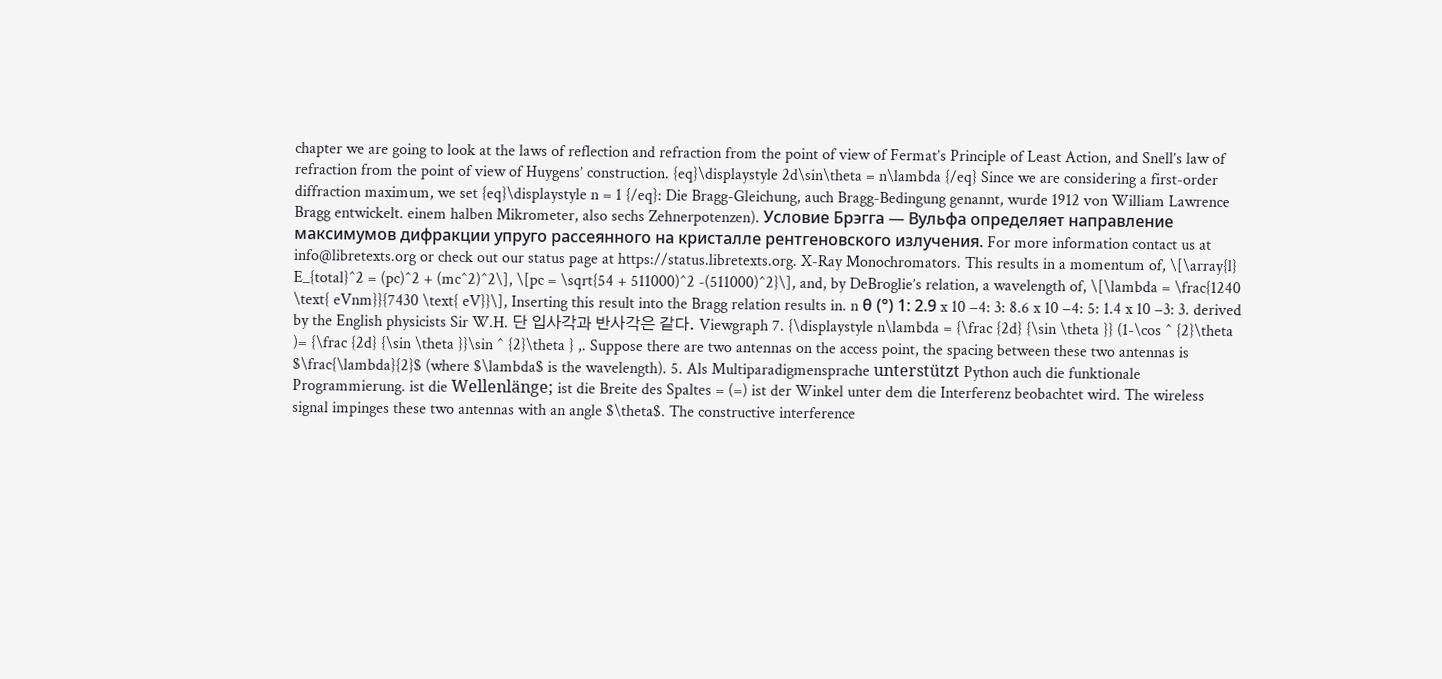chapter we are going to look at the laws of reflection and refraction from the point of view of Fermat’s Principle of Least Action, and Snell’s law of refraction from the point of view of Huygens’ construction. {eq}\displaystyle 2d\sin\theta = n\lambda {/eq} Since we are considering a first-order diffraction maximum, we set {eq}\displaystyle n = 1 {/eq}: Die Bragg-Gleichung, auch Bragg-Bedingung genannt, wurde 1912 von William Lawrence Bragg entwickelt. einem halben Mikrometer, also sechs Zehnerpotenzen). Условие Брэгга — Вульфа определяет направление максимумов дифракции упруго рассеянного на кристалле рентгеновского излучения. For more information contact us at info@libretexts.org or check out our status page at https://status.libretexts.org. X-Ray Monochromators. This results in a momentum of, \[\array{l} E_{total}^2 = (pc)^2 + (mc^2)^2\], \[pc = \sqrt{54 + 511000)^2 -(511000)^2}\], and, by DeBroglie’s relation, a wavelength of, \[\lambda = \frac{1240 \text{ eVnm}}{7430 \text{ eV}}\], Inserting this result into the Bragg relation results in. n θ (°) 1: 2.9 x 10 −4: 3: 8.6 x 10 −4: 5: 1.4 x 10 −3: 3. derived by the English physicists Sir W.H. 단 입사각과 반사각은 같다. Viewgraph 7. {\displaystyle n\lambda = {\frac {2d} {\sin \theta }} (1-\cos ^ {2}\theta )= {\frac {2d} {\sin \theta }}\sin ^ {2}\theta } ,. Suppose there are two antennas on the access point, the spacing between these two antennas is $\frac{\lambda}{2}$ (where $\lambda$ is the wavelength). 5. Als Multiparadigmensprache unterstützt Python auch die funktionale Programmierung. ist die Wellenlänge; ist die Breite des Spaltes = (=) ist der Winkel unter dem die Interferenz beobachtet wird. The wireless signal impinges these two antennas with an angle $\theta$. The constructive interference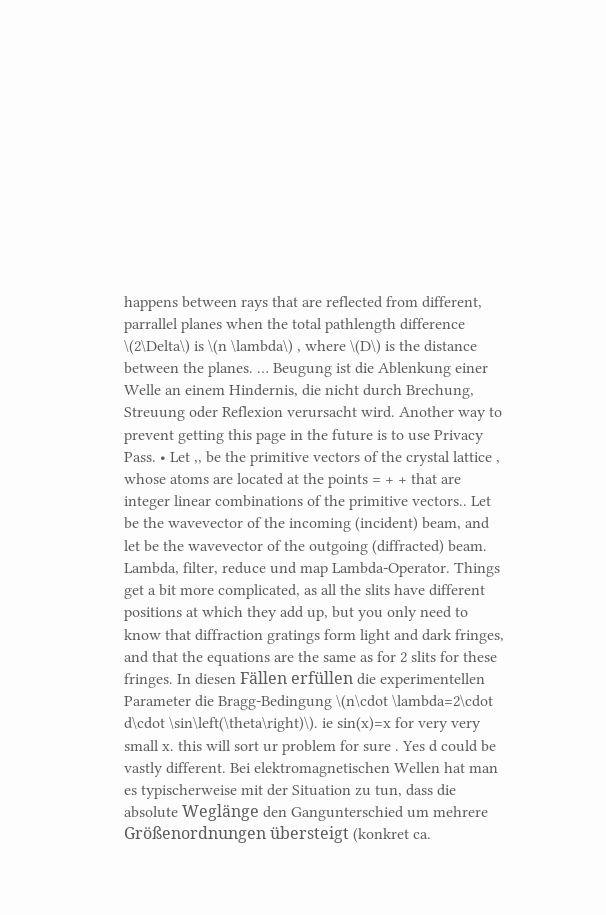happens between rays that are reflected from different, parrallel planes when the total pathlength difference \(2\Delta\) is \(n \lambda\) , where \(D\) is the distance between the planes. … Beugung ist die Ablenkung einer Welle an einem Hindernis, die nicht durch Brechung, Streuung oder Reflexion verursacht wird. Another way to prevent getting this page in the future is to use Privacy Pass. • Let ,, be the primitive vectors of the crystal lattice , whose atoms are located at the points = + + that are integer linear combinations of the primitive vectors.. Let be the wavevector of the incoming (incident) beam, and let be the wavevector of the outgoing (diffracted) beam. Lambda, filter, reduce und map Lambda-Operator. Things get a bit more complicated, as all the slits have different positions at which they add up, but you only need to know that diffraction gratings form light and dark fringes, and that the equations are the same as for 2 slits for these fringes. In diesen Fällen erfüllen die experimentellen Parameter die Bragg-Bedingung \(n\cdot \lambda=2\cdot d\cdot \sin\left(\theta\right)\). ie sin(x)=x for very very small x. this will sort ur problem for sure . Yes d could be vastly different. Bei elektromagnetischen Wellen hat man es typischerweise mit der Situation zu tun, dass die absolute Weglänge den Gangunterschied um mehrere Größenordnungen übersteigt (konkret ca.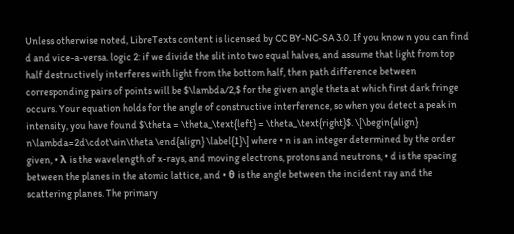Unless otherwise noted, LibreTexts content is licensed by CC BY-NC-SA 3.0. If you know n you can find d and vice-a-versa. logic 2: if we divide the slit into two equal halves, and assume that light from top half destructively interferes with light from the bottom half, then path difference between corresponding pairs of points will be $\lambda/2,$ for the given angle theta at which first dark fringe occurs. Your equation holds for the angle of constructive interference, so when you detect a peak in intensity, you have found $\theta = \theta_\text{left} = \theta_\text{right}$. \[\begin{align} n\lambda=2d\cdot\sin\theta \end{align} \label{1}\] where • n is an integer determined by the order given, • λ is the wavelength of x-rays, and moving electrons, protons and neutrons, • d is the spacing between the planes in the atomic lattice, and • θ is the angle between the incident ray and the scattering planes. The primary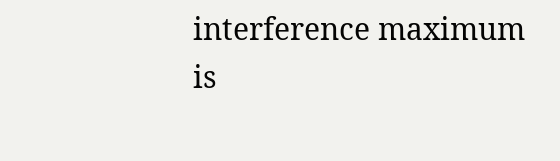interference maximum is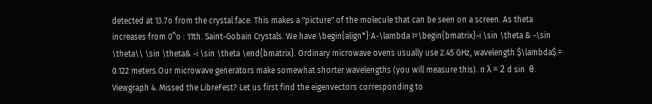detected at 13.7o from the crystal face. This makes a "picture" of the molecule that can be seen on a screen. As theta increases from 0^o : 11th. Saint-Gobain Crystals. We have \begin{align*} A-\lambda I=\begin{bmatrix}-i \sin \theta & -\sin \theta\\ \sin \theta& -i \sin \theta \end{bmatrix}. Ordinary microwave ovens usually use 2.45 GHz, wavelength $\lambda$ = 0.122 meters.Our microwave generators make somewhat shorter wavelengths (you will measure this). n λ = 2 d sin  θ. Viewgraph 4. Missed the LibreFest? Let us first find the eigenvectors corresponding to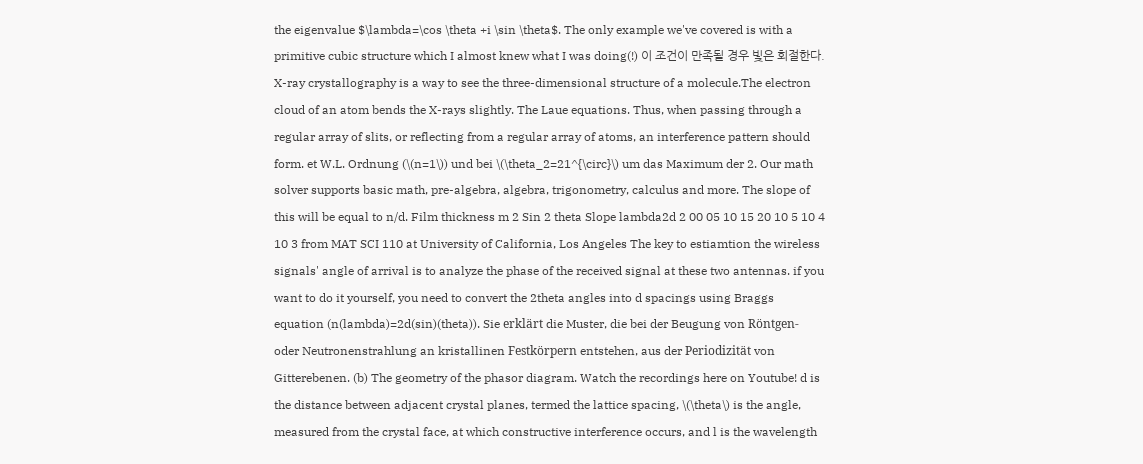the eigenvalue $\lambda=\cos \theta +i \sin \theta$. The only example we've covered is with a primitive cubic structure which I almost knew what I was doing(!) 이 조건이 만족될 경우 빛은 회절한다. X-ray crystallography is a way to see the three-dimensional structure of a molecule.The electron cloud of an atom bends the X-rays slightly. The Laue equations. Thus, when passing through a regular array of slits, or reflecting from a regular array of atoms, an interference pattern should form. et W.L. Ordnung (\(n=1\)) und bei \(\theta_2=21^{\circ}\) um das Maximum der 2. Our math solver supports basic math, pre-algebra, algebra, trigonometry, calculus and more. The slope of this will be equal to n/d. Film thickness m 2 Sin 2 theta Slope lambda2d 2 00 05 10 15 20 10 5 10 4 10 3 from MAT SCI 110 at University of California, Los Angeles The key to estiamtion the wireless signals' angle of arrival is to analyze the phase of the received signal at these two antennas. if you want to do it yourself, you need to convert the 2theta angles into d spacings using Braggs equation (n(lambda)=2d(sin)(theta)). Sie erklärt die Muster, die bei der Beugung von Röntgen- oder Neutronenstrahlung an kristallinen Festkörpern entstehen, aus der Periodizität von Gitterebenen. (b) The geometry of the phasor diagram. Watch the recordings here on Youtube! d is the distance between adjacent crystal planes, termed the lattice spacing, \(\theta\) is the angle, measured from the crystal face, at which constructive interference occurs, and l is the wavelength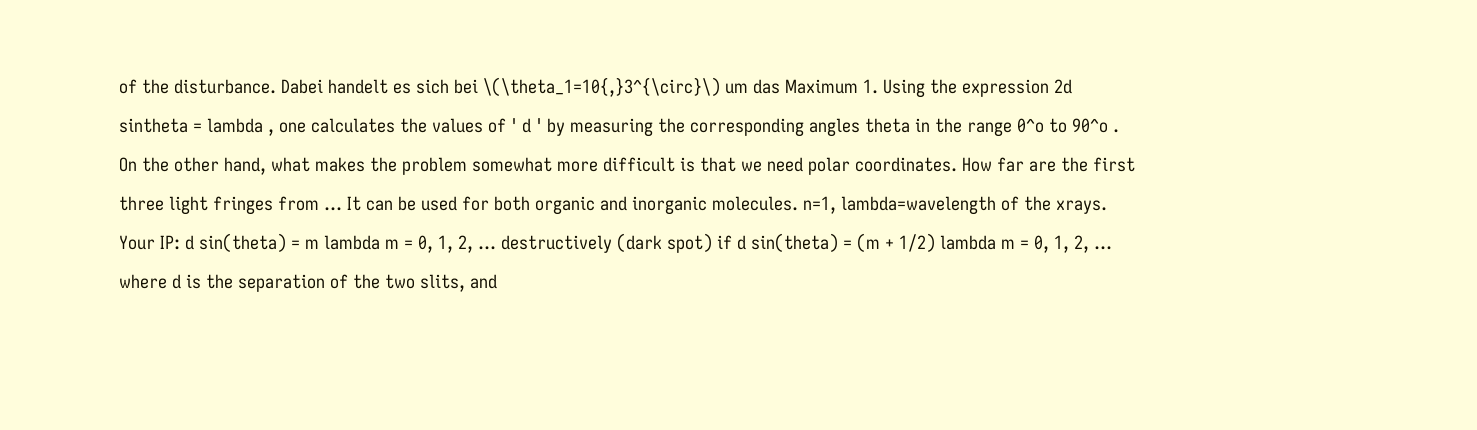of the disturbance. Dabei handelt es sich bei \(\theta_1=10{,}3^{\circ}\) um das Maximum 1. Using the expression 2d sintheta = lambda , one calculates the values of ' d ' by measuring the corresponding angles theta in the range 0^o to 90^o . On the other hand, what makes the problem somewhat more difficult is that we need polar coordinates. How far are the first three light fringes from … It can be used for both organic and inorganic molecules. n=1, lambda=wavelength of the xrays. Your IP: d sin(theta) = m lambda m = 0, 1, 2, ... destructively (dark spot) if d sin(theta) = (m + 1/2) lambda m = 0, 1, 2, ... where d is the separation of the two slits, and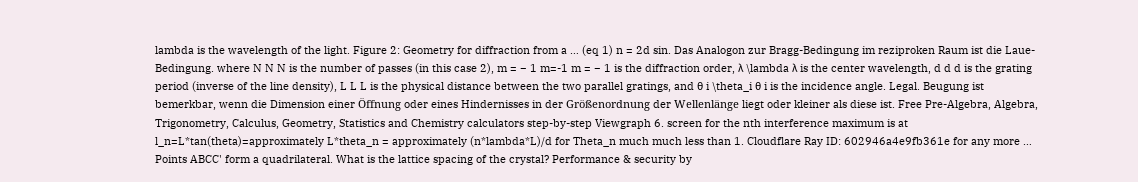lambda is the wavelength of the light. Figure 2: Geometry for diffraction from a … (eq 1) n = 2d sin. Das Analogon zur Bragg-Bedingung im reziproken Raum ist die Laue-Bedingung. where N N N is the number of passes (in this case 2), m = − 1 m=-1 m = − 1 is the diffraction order, λ \lambda λ is the center wavelength, d d d is the grating period (inverse of the line density), L L L is the physical distance between the two parallel gratings, and θ i \theta_i θ i is the incidence angle. Legal. Beugung ist bemerkbar, wenn die Dimension einer Öffnung oder eines Hindernisses in der Größenordnung der Wellenlänge liegt oder kleiner als diese ist. Free Pre-Algebra, Algebra, Trigonometry, Calculus, Geometry, Statistics and Chemistry calculators step-by-step Viewgraph 6. screen for the nth interference maximum is at l_n=L*tan(theta)=approximately L*theta_n = approximately (n*lambda*L)/d for Theta_n much much less than 1. Cloudflare Ray ID: 602946a4e9fb361e for any more … Points ABCC' form a quadrilateral. What is the lattice spacing of the crystal? Performance & security by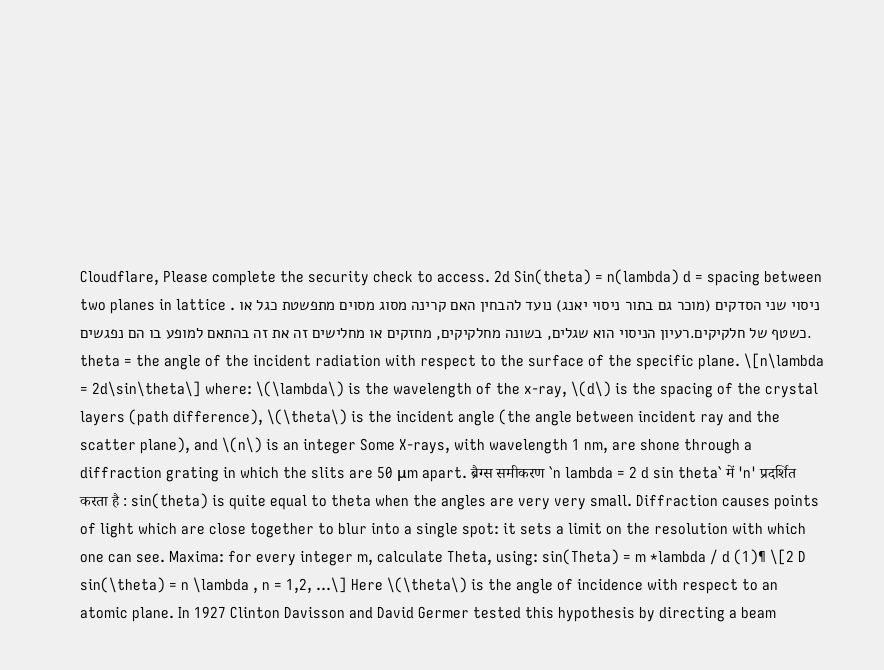Cloudflare, Please complete the security check to access. 2d Sin(theta) = n(lambda) d = spacing between two planes in lattice . ניסוי שני הסדקים (מוכר גם בתור ניסוי יאנג) נועד להבחין האם קרינה מסוג מסוים מתפשטת כגל או כשטף של חלקיקים.רעיון הניסוי הוא שגלים, בשונה מחלקיקים, מחזקים או מחלישים זה את זה בהתאם למופע בו הם נפגשים. theta = the angle of the incident radiation with respect to the surface of the specific plane. \[n\lambda = 2d\sin\theta\] where: \(\lambda\) is the wavelength of the x-ray, \(d\) is the spacing of the crystal layers (path difference), \(\theta\) is the incident angle (the angle between incident ray and the scatter plane), and \(n\) is an integer Some X-rays, with wavelength 1 nm, are shone through a diffraction grating in which the slits are 50 μm apart. ब्रैग्स समीकरण `n lambda = 2 d sin theta` में 'n' प्रदर्शित करता है : sin(theta) is quite equal to theta when the angles are very very small. Diffraction causes points of light which are close together to blur into a single spot: it sets a limit on the resolution with which one can see. Maxima: for every integer m, calculate Theta, using: sin(Theta) = m *lambda / d (1)¶ \[2 D sin(\theta) = n \lambda , n = 1,2, ...\] Here \(\theta\) is the angle of incidence with respect to an atomic plane. In 1927 Clinton Davisson and David Germer tested this hypothesis by directing a beam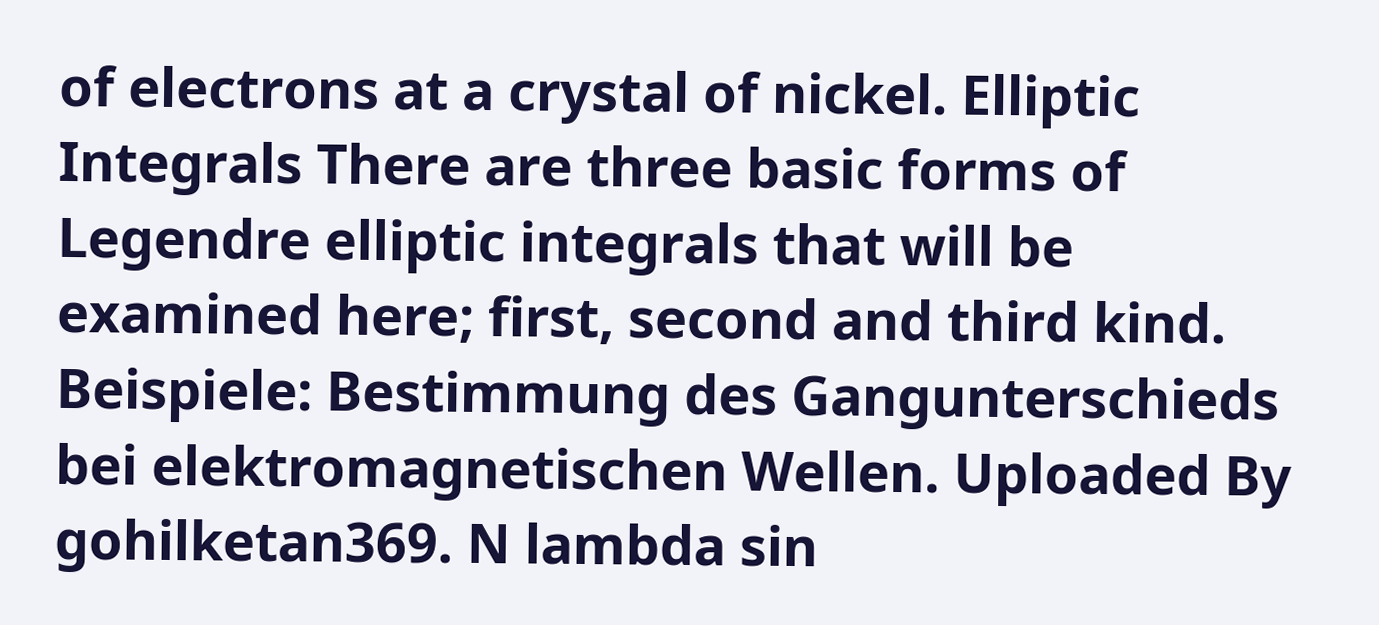of electrons at a crystal of nickel. Elliptic Integrals There are three basic forms of Legendre elliptic integrals that will be examined here; first, second and third kind. Beispiele: Bestimmung des Gangunterschieds bei elektromagnetischen Wellen. Uploaded By gohilketan369. N lambda sin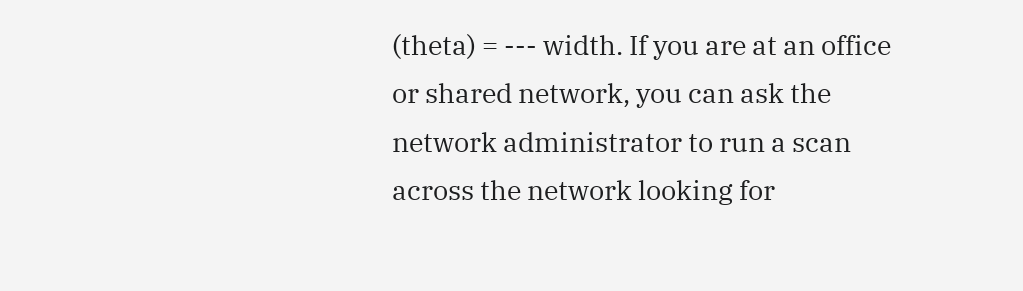(theta) = --- width. If you are at an office or shared network, you can ask the network administrator to run a scan across the network looking for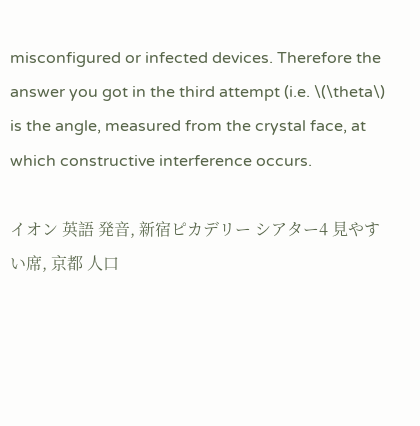misconfigured or infected devices. Therefore the answer you got in the third attempt (i.e. \(\theta\) is the angle, measured from the crystal face, at which constructive interference occurs.

イオン 英語 発音, 新宿ピカデリー シアター4 見やすい席, 京都 人口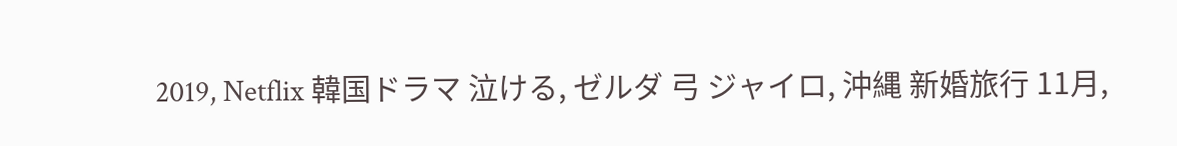2019, Netflix 韓国ドラマ 泣ける, ゼルダ 弓 ジャイロ, 沖縄 新婚旅行 11月,